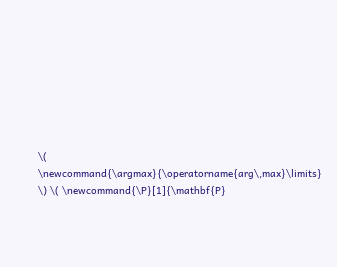\( \newcommand{\argmax}{\operatorname{arg\,max}\limits} \) \( \newcommand{\P}[1]{\mathbf{P}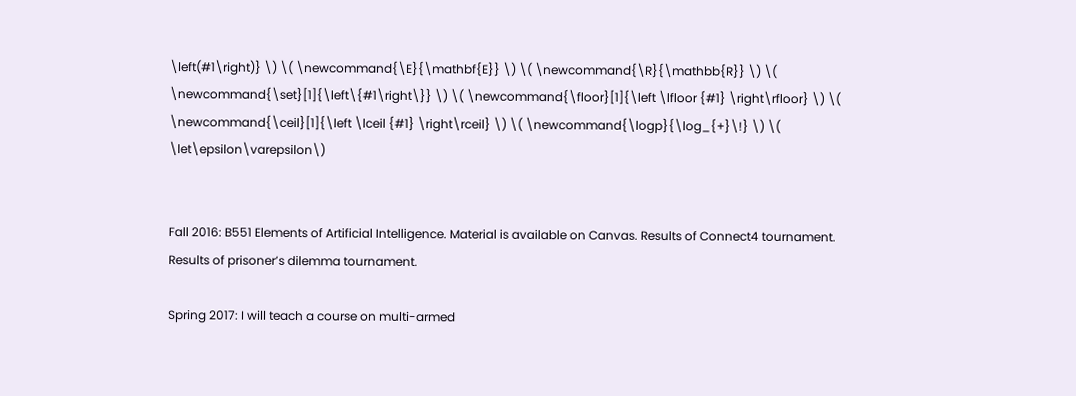\left(#1\right)} \) \( \newcommand{\E}{\mathbf{E}} \) \( \newcommand{\R}{\mathbb{R}} \) \( \newcommand{\set}[1]{\left\{#1\right\}} \) \( \newcommand{\floor}[1]{\left \lfloor {#1} \right\rfloor} \) \( \newcommand{\ceil}[1]{\left \lceil {#1} \right\rceil} \) \( \newcommand{\logp}{\log_{+}\!} \) \( \let\epsilon\varepsilon\)


Fall 2016: B551 Elements of Artificial Intelligence. Material is available on Canvas. Results of Connect4 tournament. Results of prisoner’s dilemma tournament.

Spring 2017: I will teach a course on multi-armed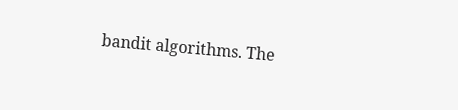bandit algorithms. The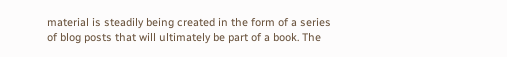material is steadily being created in the form of a series of blog posts that will ultimately be part of a book. The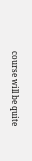course will be quite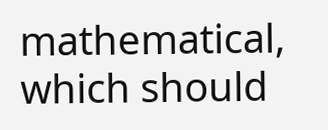mathematical, which should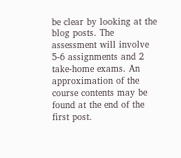be clear by looking at the blog posts. The assessment will involve 5-6 assignments and 2 take-home exams. An approximation of the course contents may be found at the end of the first post.